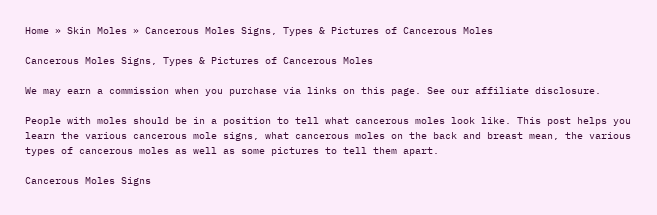Home » Skin Moles » Cancerous Moles Signs, Types & Pictures of Cancerous Moles

Cancerous Moles Signs, Types & Pictures of Cancerous Moles

We may earn a commission when you purchase via links on this page. See our affiliate disclosure.

People with moles should be in a position to tell what cancerous moles look like. This post helps you learn the various cancerous mole signs, what cancerous moles on the back and breast mean, the various types of cancerous moles as well as some pictures to tell them apart.

Cancerous Moles Signs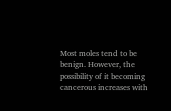Most moles tend to be benign. However, the possibility of it becoming cancerous increases with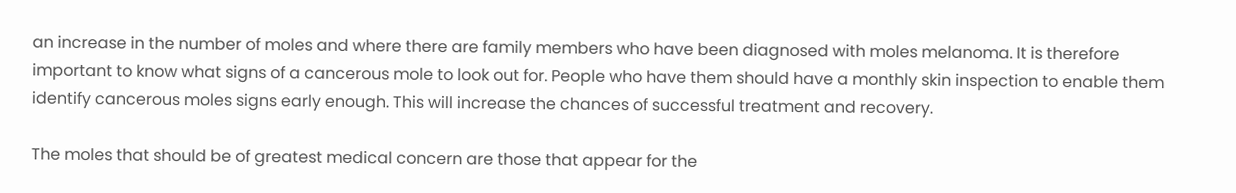an increase in the number of moles and where there are family members who have been diagnosed with moles melanoma. It is therefore important to know what signs of a cancerous mole to look out for. People who have them should have a monthly skin inspection to enable them identify cancerous moles signs early enough. This will increase the chances of successful treatment and recovery.

The moles that should be of greatest medical concern are those that appear for the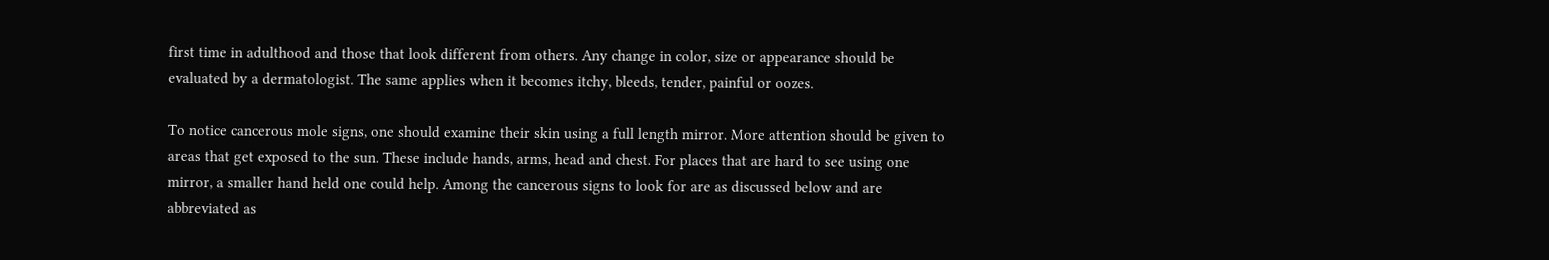first time in adulthood and those that look different from others. Any change in color, size or appearance should be evaluated by a dermatologist. The same applies when it becomes itchy, bleeds, tender, painful or oozes.

To notice cancerous mole signs, one should examine their skin using a full length mirror. More attention should be given to areas that get exposed to the sun. These include hands, arms, head and chest. For places that are hard to see using one mirror, a smaller hand held one could help. Among the cancerous signs to look for are as discussed below and are abbreviated as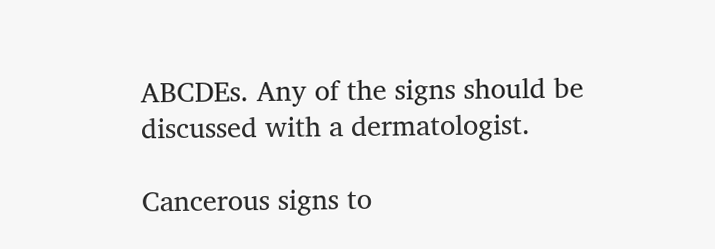ABCDEs. Any of the signs should be discussed with a dermatologist.

Cancerous signs to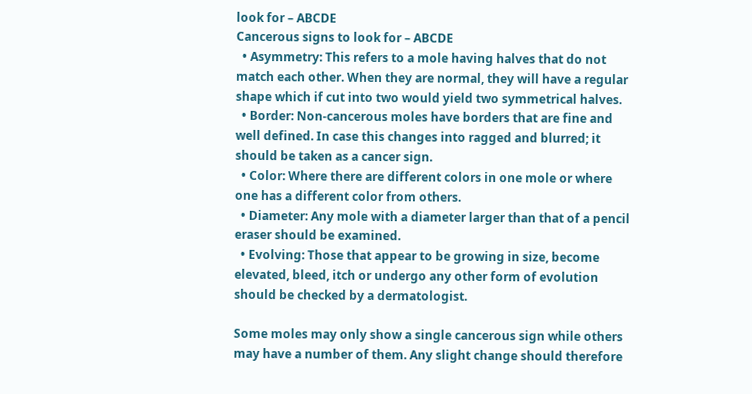look for – ABCDE
Cancerous signs to look for – ABCDE
  • Asymmetry: This refers to a mole having halves that do not match each other. When they are normal, they will have a regular shape which if cut into two would yield two symmetrical halves.
  • Border: Non-cancerous moles have borders that are fine and well defined. In case this changes into ragged and blurred; it should be taken as a cancer sign.
  • Color: Where there are different colors in one mole or where one has a different color from others.
  • Diameter: Any mole with a diameter larger than that of a pencil eraser should be examined.
  • Evolving: Those that appear to be growing in size, become elevated, bleed, itch or undergo any other form of evolution should be checked by a dermatologist.

Some moles may only show a single cancerous sign while others may have a number of them. Any slight change should therefore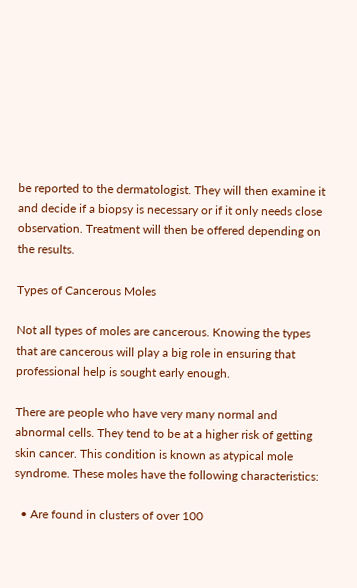be reported to the dermatologist. They will then examine it and decide if a biopsy is necessary or if it only needs close observation. Treatment will then be offered depending on the results.

Types of Cancerous Moles

Not all types of moles are cancerous. Knowing the types that are cancerous will play a big role in ensuring that professional help is sought early enough.

There are people who have very many normal and abnormal cells. They tend to be at a higher risk of getting skin cancer. This condition is known as atypical mole syndrome. These moles have the following characteristics:

  • Are found in clusters of over 100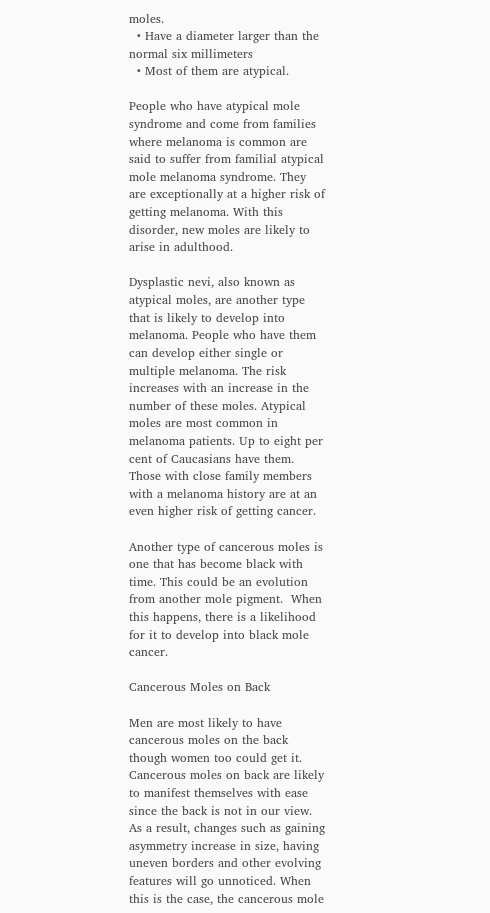moles.
  • Have a diameter larger than the normal six millimeters
  • Most of them are atypical.

People who have atypical mole syndrome and come from families where melanoma is common are said to suffer from familial atypical mole melanoma syndrome. They are exceptionally at a higher risk of getting melanoma. With this disorder, new moles are likely to arise in adulthood.

Dysplastic nevi, also known as atypical moles, are another type that is likely to develop into melanoma. People who have them can develop either single or multiple melanoma. The risk increases with an increase in the number of these moles. Atypical moles are most common in melanoma patients. Up to eight per cent of Caucasians have them. Those with close family members with a melanoma history are at an even higher risk of getting cancer.

Another type of cancerous moles is one that has become black with time. This could be an evolution from another mole pigment.  When this happens, there is a likelihood for it to develop into black mole cancer.

Cancerous Moles on Back

Men are most likely to have cancerous moles on the back though women too could get it. Cancerous moles on back are likely to manifest themselves with ease since the back is not in our view. As a result, changes such as gaining asymmetry increase in size, having uneven borders and other evolving features will go unnoticed. When this is the case, the cancerous mole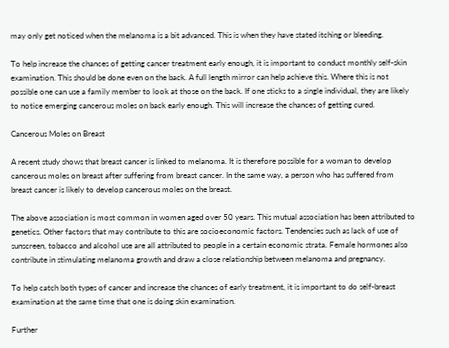may only get noticed when the melanoma is a bit advanced. This is when they have stated itching or bleeding.

To help increase the chances of getting cancer treatment early enough, it is important to conduct monthly self-skin examination. This should be done even on the back. A full length mirror can help achieve this. Where this is not possible one can use a family member to look at those on the back. If one sticks to a single individual, they are likely to notice emerging cancerous moles on back early enough. This will increase the chances of getting cured.

Cancerous Moles on Breast

A recent study shows that breast cancer is linked to melanoma. It is therefore possible for a woman to develop cancerous moles on breast after suffering from breast cancer. In the same way, a person who has suffered from breast cancer is likely to develop cancerous moles on the breast.

The above association is most common in women aged over 50 years. This mutual association has been attributed to genetics. Other factors that may contribute to this are socioeconomic factors. Tendencies such as lack of use of sunscreen, tobacco and alcohol use are all attributed to people in a certain economic strata. Female hormones also contribute in stimulating melanoma growth and draw a close relationship between melanoma and pregnancy.

To help catch both types of cancer and increase the chances of early treatment, it is important to do self-breast examination at the same time that one is doing skin examination.

Further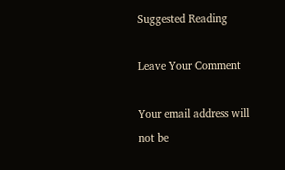Suggested Reading

Leave Your Comment

Your email address will not be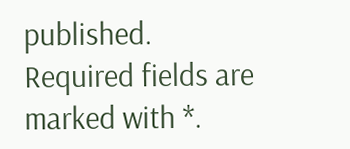published. Required fields are marked with *.